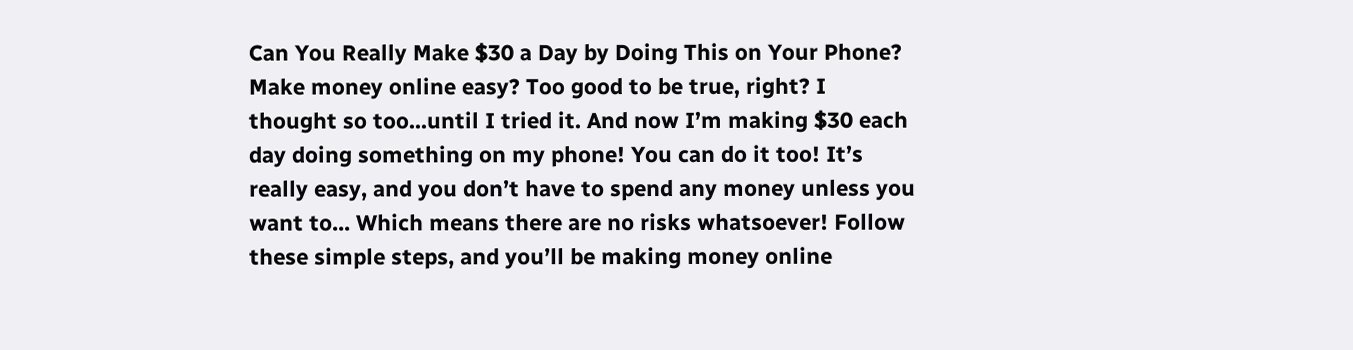Can You Really Make $30 a Day by Doing This on Your Phone?
Make money online easy? Too good to be true, right? I thought so too...until I tried it. And now I’m making $30 each day doing something on my phone! You can do it too! It’s really easy, and you don’t have to spend any money unless you want to... Which means there are no risks whatsoever! Follow these simple steps, and you’ll be making money online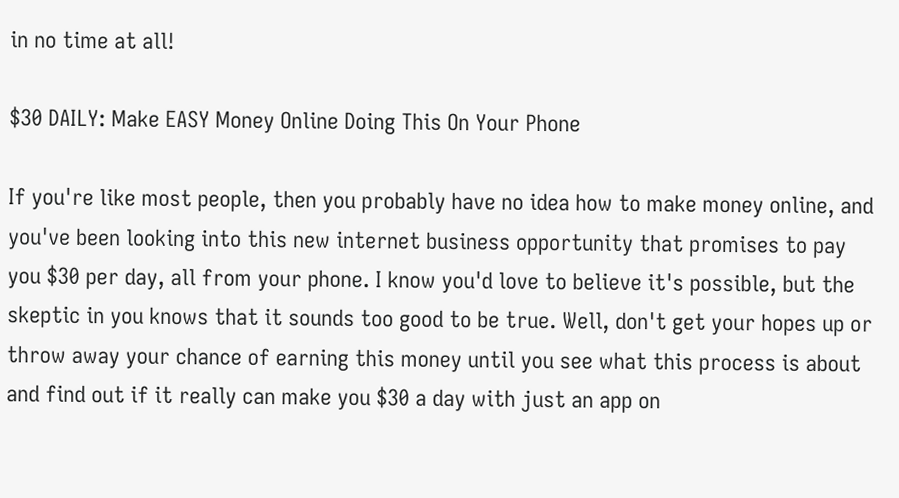in no time at all!

$30 DAILY: Make EASY Money Online Doing This On Your Phone

If you're like most people, then you probably have no idea how to make money online, and you've been looking into this new internet business opportunity that promises to pay you $30 per day, all from your phone. I know you'd love to believe it's possible, but the skeptic in you knows that it sounds too good to be true. Well, don't get your hopes up or throw away your chance of earning this money until you see what this process is about and find out if it really can make you $30 a day with just an app on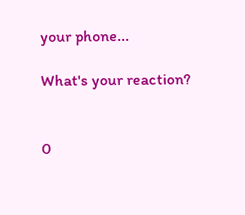your phone...

What's your reaction?


0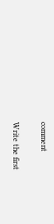comment

Write the first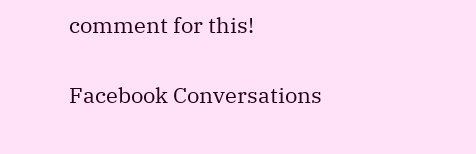comment for this!

Facebook Conversations